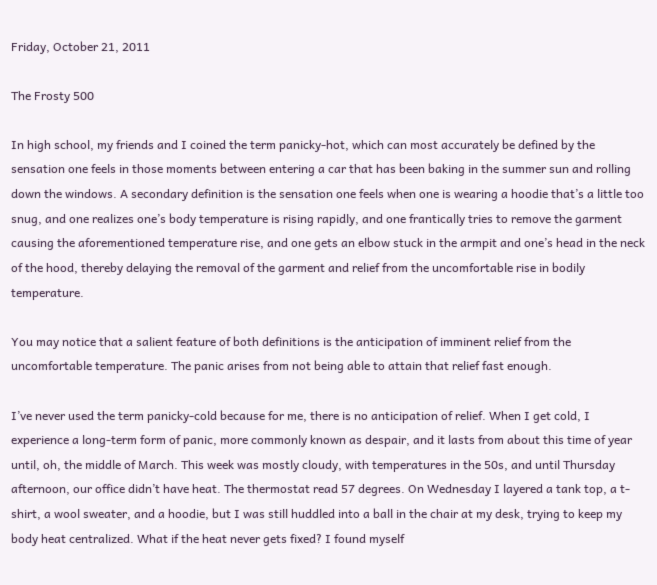Friday, October 21, 2011

The Frosty 500

In high school, my friends and I coined the term panicky-hot, which can most accurately be defined by the sensation one feels in those moments between entering a car that has been baking in the summer sun and rolling down the windows. A secondary definition is the sensation one feels when one is wearing a hoodie that’s a little too snug, and one realizes one’s body temperature is rising rapidly, and one frantically tries to remove the garment causing the aforementioned temperature rise, and one gets an elbow stuck in the armpit and one’s head in the neck of the hood, thereby delaying the removal of the garment and relief from the uncomfortable rise in bodily temperature.

You may notice that a salient feature of both definitions is the anticipation of imminent relief from the uncomfortable temperature. The panic arises from not being able to attain that relief fast enough.

I’ve never used the term panicky-cold because for me, there is no anticipation of relief. When I get cold, I experience a long-term form of panic, more commonly known as despair, and it lasts from about this time of year until, oh, the middle of March. This week was mostly cloudy, with temperatures in the 50s, and until Thursday afternoon, our office didn’t have heat. The thermostat read 57 degrees. On Wednesday I layered a tank top, a t-shirt, a wool sweater, and a hoodie, but I was still huddled into a ball in the chair at my desk, trying to keep my body heat centralized. What if the heat never gets fixed? I found myself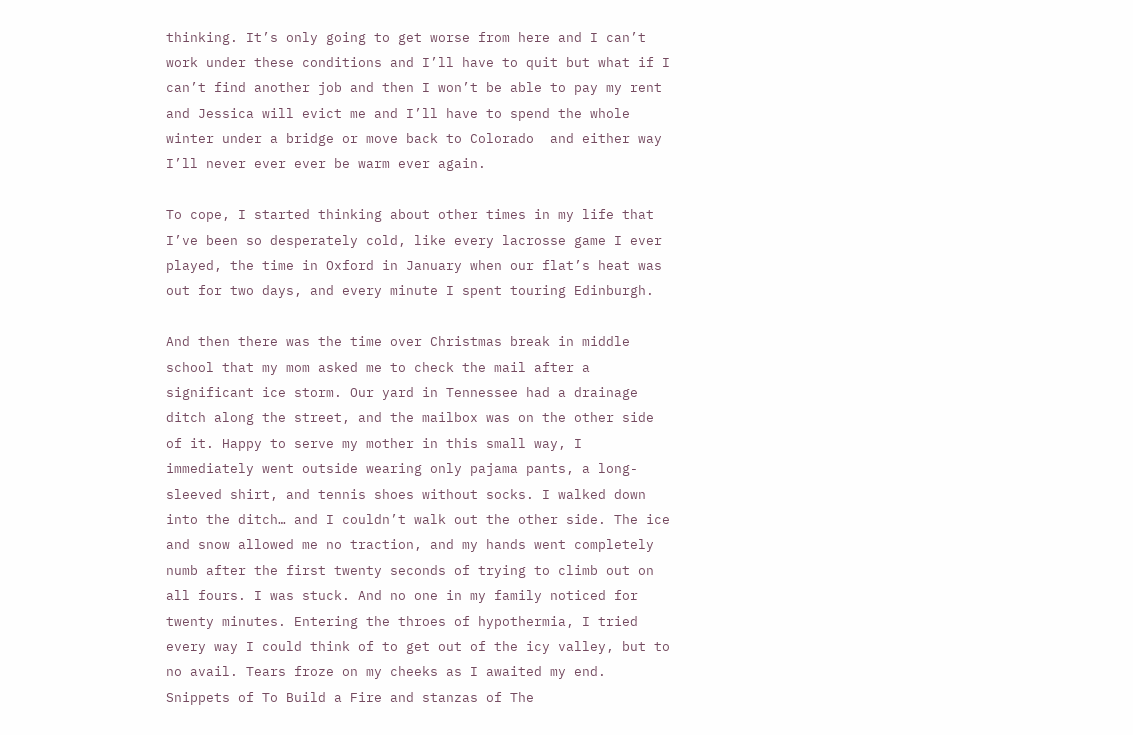thinking. It’s only going to get worse from here and I can’t work under these conditions and I’ll have to quit but what if I can’t find another job and then I won’t be able to pay my rent and Jessica will evict me and I’ll have to spend the whole winter under a bridge or move back to Colorado  and either way I’ll never ever ever be warm ever again.

To cope, I started thinking about other times in my life that I’ve been so desperately cold, like every lacrosse game I ever played, the time in Oxford in January when our flat’s heat was out for two days, and every minute I spent touring Edinburgh.

And then there was the time over Christmas break in middle school that my mom asked me to check the mail after a significant ice storm. Our yard in Tennessee had a drainage ditch along the street, and the mailbox was on the other side of it. Happy to serve my mother in this small way, I immediately went outside wearing only pajama pants, a long-sleeved shirt, and tennis shoes without socks. I walked down into the ditch… and I couldn’t walk out the other side. The ice and snow allowed me no traction, and my hands went completely numb after the first twenty seconds of trying to climb out on all fours. I was stuck. And no one in my family noticed for twenty minutes. Entering the throes of hypothermia, I tried every way I could think of to get out of the icy valley, but to no avail. Tears froze on my cheeks as I awaited my end. Snippets of To Build a Fire and stanzas of The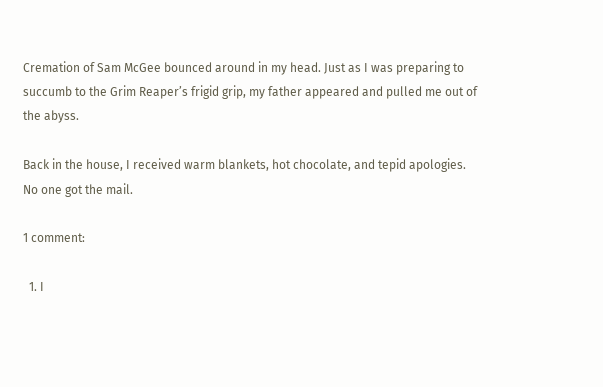Cremation of Sam McGee bounced around in my head. Just as I was preparing to succumb to the Grim Reaper’s frigid grip, my father appeared and pulled me out of the abyss.

Back in the house, I received warm blankets, hot chocolate, and tepid apologies. No one got the mail.

1 comment:

  1. I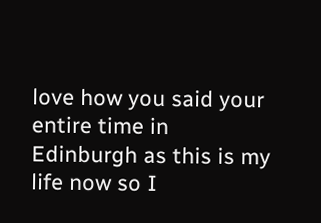love how you said your entire time in Edinburgh as this is my life now so I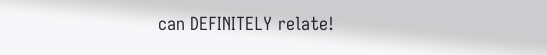can DEFINITELY relate!